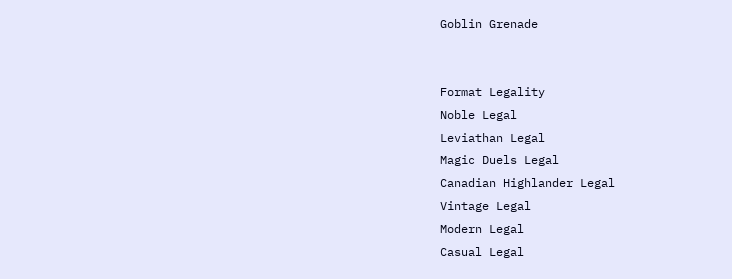Goblin Grenade


Format Legality
Noble Legal
Leviathan Legal
Magic Duels Legal
Canadian Highlander Legal
Vintage Legal
Modern Legal
Casual Legal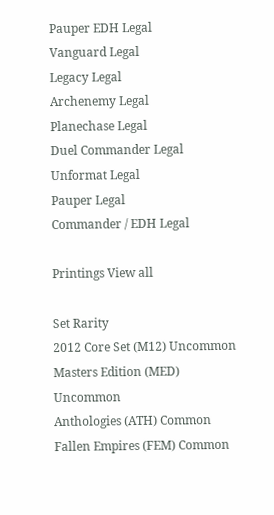Pauper EDH Legal
Vanguard Legal
Legacy Legal
Archenemy Legal
Planechase Legal
Duel Commander Legal
Unformat Legal
Pauper Legal
Commander / EDH Legal

Printings View all

Set Rarity
2012 Core Set (M12) Uncommon
Masters Edition (MED) Uncommon
Anthologies (ATH) Common
Fallen Empires (FEM) Common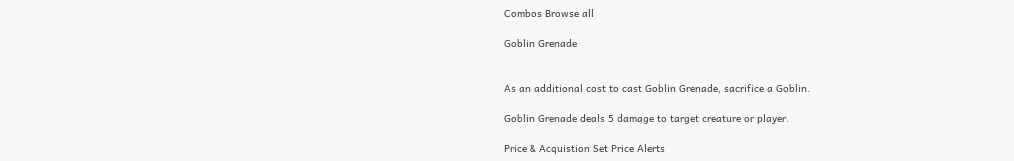Combos Browse all

Goblin Grenade


As an additional cost to cast Goblin Grenade, sacrifice a Goblin.

Goblin Grenade deals 5 damage to target creature or player.

Price & Acquistion Set Price Alerts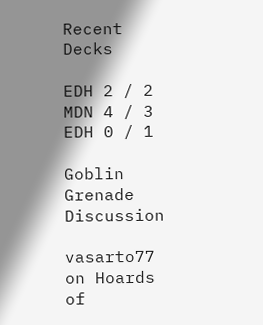Recent Decks

EDH 2 / 2
MDN 4 / 3
EDH 0 / 1

Goblin Grenade Discussion

vasarto77 on Hoards of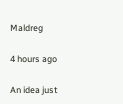Maldreg

4 hours ago

An idea just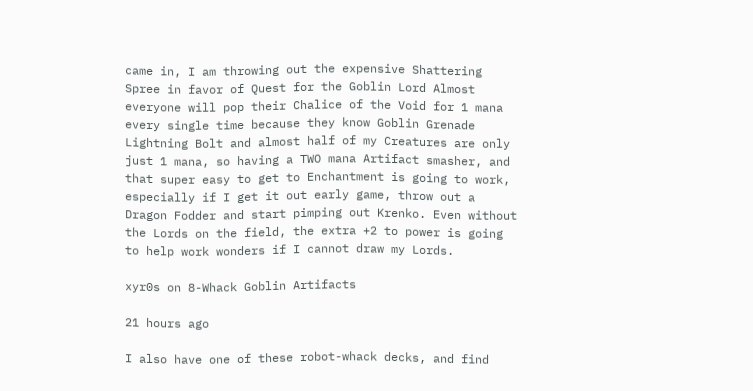came in, I am throwing out the expensive Shattering Spree in favor of Quest for the Goblin Lord Almost everyone will pop their Chalice of the Void for 1 mana every single time because they know Goblin Grenade Lightning Bolt and almost half of my Creatures are only just 1 mana, so having a TWO mana Artifact smasher, and that super easy to get to Enchantment is going to work, especially if I get it out early game, throw out a Dragon Fodder and start pimping out Krenko. Even without the Lords on the field, the extra +2 to power is going to help work wonders if I cannot draw my Lords.

xyr0s on 8-Whack Goblin Artifacts

21 hours ago

I also have one of these robot-whack decks, and find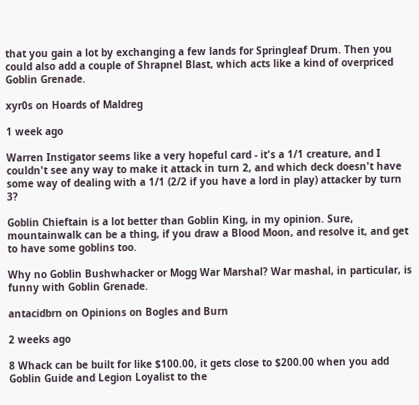that you gain a lot by exchanging a few lands for Springleaf Drum. Then you could also add a couple of Shrapnel Blast, which acts like a kind of overpriced Goblin Grenade.

xyr0s on Hoards of Maldreg

1 week ago

Warren Instigator seems like a very hopeful card - it's a 1/1 creature, and I couldn't see any way to make it attack in turn 2, and which deck doesn't have some way of dealing with a 1/1 (2/2 if you have a lord in play) attacker by turn 3?

Goblin Chieftain is a lot better than Goblin King, in my opinion. Sure, mountainwalk can be a thing, if you draw a Blood Moon, and resolve it, and get to have some goblins too.

Why no Goblin Bushwhacker or Mogg War Marshal? War mashal, in particular, is funny with Goblin Grenade.

antacidbrn on Opinions on Bogles and Burn

2 weeks ago

8 Whack can be built for like $100.00, it gets close to $200.00 when you add Goblin Guide and Legion Loyalist to the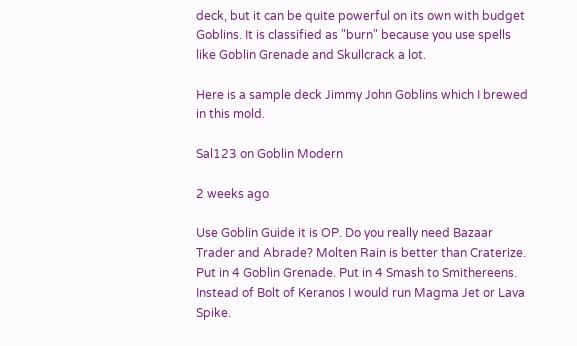deck, but it can be quite powerful on its own with budget Goblins. It is classified as "burn" because you use spells like Goblin Grenade and Skullcrack a lot.

Here is a sample deck Jimmy John Goblins which I brewed in this mold.

Sal123 on Goblin Modern

2 weeks ago

Use Goblin Guide it is OP. Do you really need Bazaar Trader and Abrade? Molten Rain is better than Craterize. Put in 4 Goblin Grenade. Put in 4 Smash to Smithereens. Instead of Bolt of Keranos I would run Magma Jet or Lava Spike.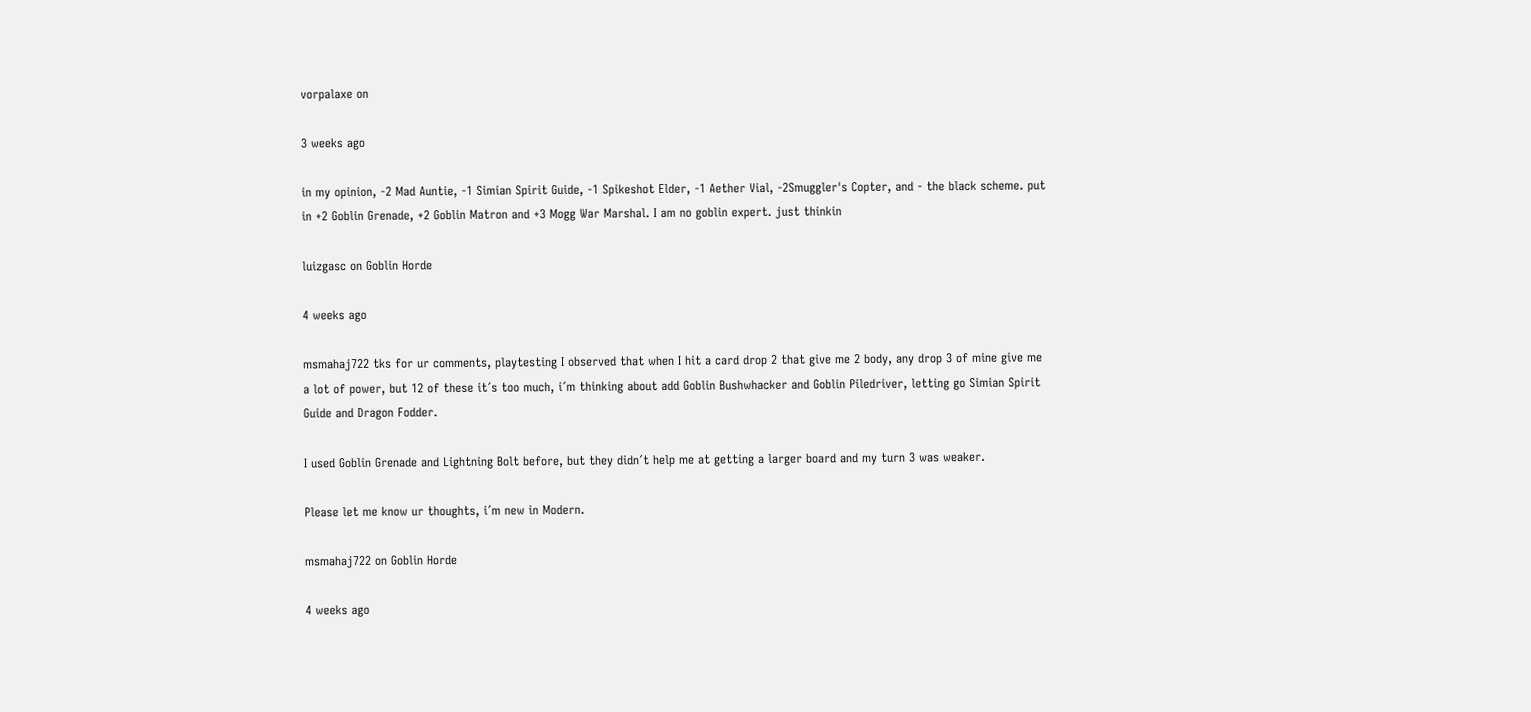vorpalaxe on

3 weeks ago

in my opinion, -2 Mad Auntie, -1 Simian Spirit Guide, -1 Spikeshot Elder, -1 Aether Vial, -2Smuggler's Copter, and - the black scheme. put in +2 Goblin Grenade, +2 Goblin Matron and +3 Mogg War Marshal. I am no goblin expert. just thinkin

luizgasc on Goblin Horde

4 weeks ago

msmahaj722 tks for ur comments, playtesting I observed that when I hit a card drop 2 that give me 2 body, any drop 3 of mine give me a lot of power, but 12 of these it´s too much, i´m thinking about add Goblin Bushwhacker and Goblin Piledriver, letting go Simian Spirit Guide and Dragon Fodder.

I used Goblin Grenade and Lightning Bolt before, but they didn´t help me at getting a larger board and my turn 3 was weaker.

Please let me know ur thoughts, i´m new in Modern.

msmahaj722 on Goblin Horde

4 weeks ago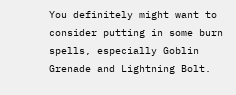You definitely might want to consider putting in some burn spells, especially Goblin Grenade and Lightning Bolt.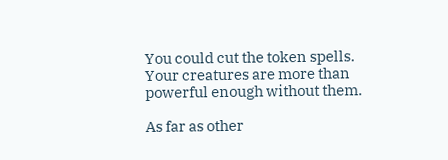You could cut the token spells. Your creatures are more than powerful enough without them.

As far as other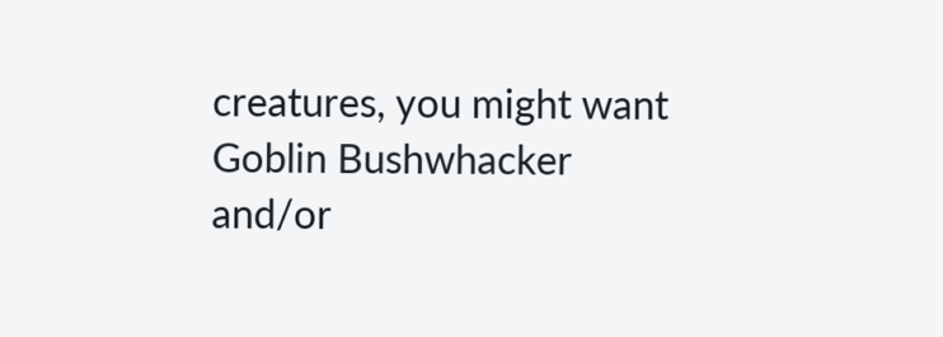creatures, you might want Goblin Bushwhacker and/or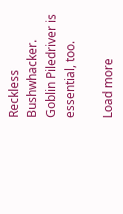Reckless Bushwhacker. Goblin Piledriver is essential, too.

Load more